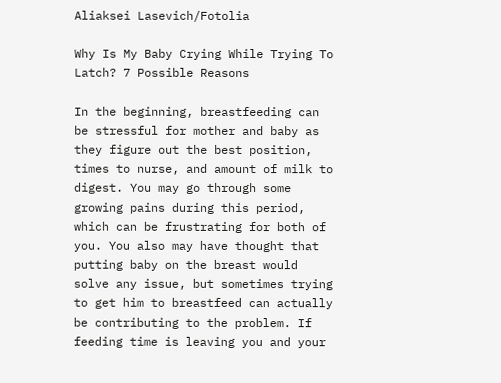Aliaksei Lasevich/Fotolia

Why Is My Baby Crying While Trying To Latch? 7 Possible Reasons

In the beginning, breastfeeding can be stressful for mother and baby as they figure out the best position, times to nurse, and amount of milk to digest. You may go through some growing pains during this period, which can be frustrating for both of you. You also may have thought that putting baby on the breast would solve any issue, but sometimes trying to get him to breastfeed can actually be contributing to the problem. If feeding time is leaving you and your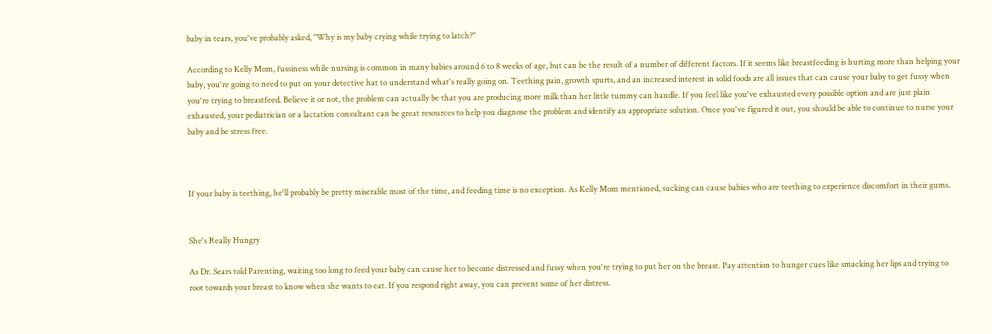baby in tears, you've probably asked, "Why is my baby crying while trying to latch?"

According to Kelly Mom, fussiness while nursing is common in many babies around 6 to 8 weeks of age, but can be the result of a number of different factors. If it seems like breastfeeding is hurting more than helping your baby, you're going to need to put on your detective hat to understand what's really going on. Teething pain, growth spurts, and an increased interest in solid foods are all issues that can cause your baby to get fussy when you're trying to breastfeed. Believe it or not, the problem can actually be that you are producing more milk than her little tummy can handle. If you feel like you've exhausted every possible option and are just plain exhausted, your pediatrician or a lactation consultant can be great resources to help you diagnose the problem and identify an appropriate solution. Once you've figured it out, you should be able to continue to nurse your baby and be stress free.



If your baby is teething, he'll probably be pretty miserable most of the time, and feeding time is no exception. As Kelly Mom mentioned, sucking can cause babies who are teething to experience discomfort in their gums.


She's Really Hungry

As Dr. Sears told Parenting, waiting too long to feed your baby can cause her to become distressed and fussy when you're trying to put her on the breast. Pay attention to hunger cues like smacking her lips and trying to root towards your breast to know when she wants to eat. If you respond right away, you can prevent some of her distress.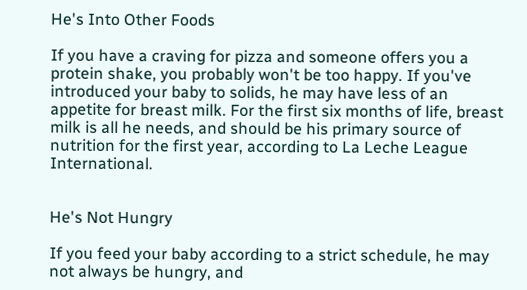He's Into Other Foods

If you have a craving for pizza and someone offers you a protein shake, you probably won't be too happy. If you've introduced your baby to solids, he may have less of an appetite for breast milk. For the first six months of life, breast milk is all he needs, and should be his primary source of nutrition for the first year, according to La Leche League International.


He's Not Hungry

If you feed your baby according to a strict schedule, he may not always be hungry, and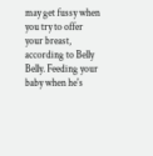may get fussy when you try to offer your breast, according to Belly Belly. Feeding your baby when he's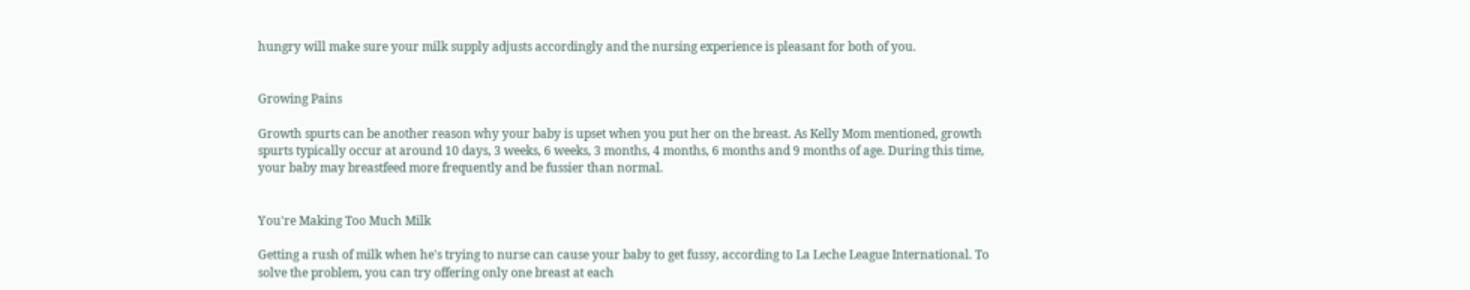hungry will make sure your milk supply adjusts accordingly and the nursing experience is pleasant for both of you.


Growing Pains

Growth spurts can be another reason why your baby is upset when you put her on the breast. As Kelly Mom mentioned, growth spurts typically occur at around 10 days, 3 weeks, 6 weeks, 3 months, 4 months, 6 months and 9 months of age. During this time, your baby may breastfeed more frequently and be fussier than normal.


You're Making Too Much Milk

Getting a rush of milk when he's trying to nurse can cause your baby to get fussy, according to La Leche League International. To solve the problem, you can try offering only one breast at each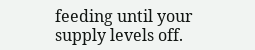feeding until your supply levels off.